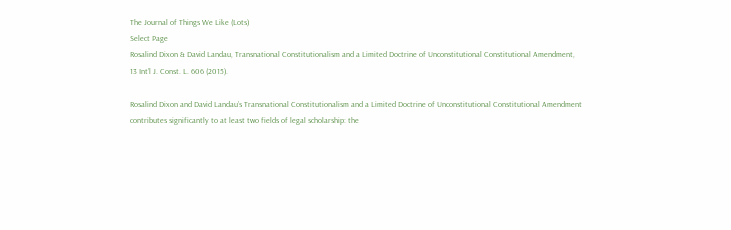The Journal of Things We Like (Lots)
Select Page
Rosalind Dixon & David Landau, Transnational Constitutionalism and a Limited Doctrine of Unconstitutional Constitutional Amendment, 13 Int’l J. Const. L. 606 (2015).

Rosalind Dixon and David Landau’s Transnational Constitutionalism and a Limited Doctrine of Unconstitutional Constitutional Amendment contributes significantly to at least two fields of legal scholarship: the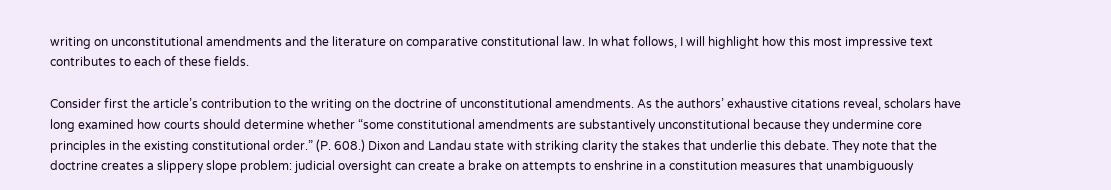writing on unconstitutional amendments and the literature on comparative constitutional law. In what follows, I will highlight how this most impressive text contributes to each of these fields.

Consider first the article’s contribution to the writing on the doctrine of unconstitutional amendments. As the authors’ exhaustive citations reveal, scholars have long examined how courts should determine whether “some constitutional amendments are substantively unconstitutional because they undermine core principles in the existing constitutional order.” (P. 608.) Dixon and Landau state with striking clarity the stakes that underlie this debate. They note that the doctrine creates a slippery slope problem: judicial oversight can create a brake on attempts to enshrine in a constitution measures that unambiguously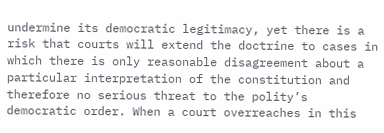undermine its democratic legitimacy, yet there is a risk that courts will extend the doctrine to cases in which there is only reasonable disagreement about a particular interpretation of the constitution and therefore no serious threat to the polity’s democratic order. When a court overreaches in this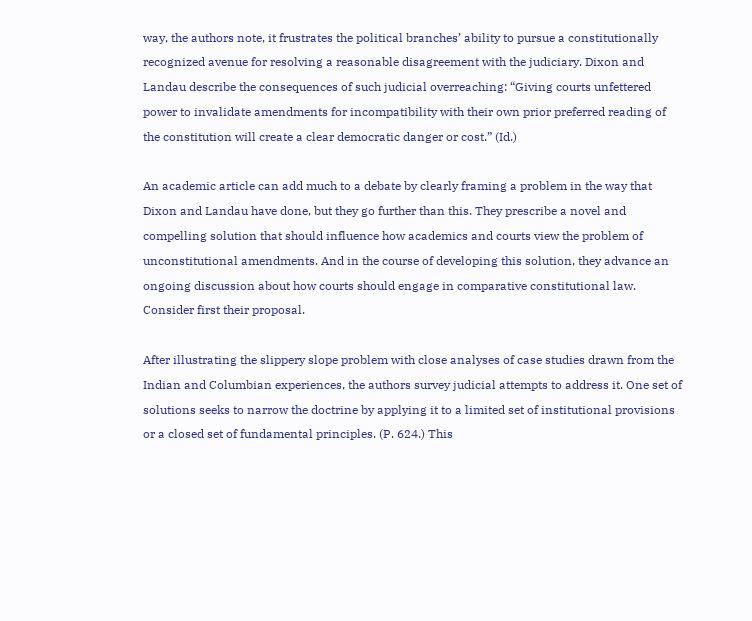way, the authors note, it frustrates the political branches’ ability to pursue a constitutionally recognized avenue for resolving a reasonable disagreement with the judiciary. Dixon and Landau describe the consequences of such judicial overreaching: “Giving courts unfettered power to invalidate amendments for incompatibility with their own prior preferred reading of the constitution will create a clear democratic danger or cost.” (Id.)

An academic article can add much to a debate by clearly framing a problem in the way that Dixon and Landau have done, but they go further than this. They prescribe a novel and compelling solution that should influence how academics and courts view the problem of unconstitutional amendments. And in the course of developing this solution, they advance an ongoing discussion about how courts should engage in comparative constitutional law. Consider first their proposal.

After illustrating the slippery slope problem with close analyses of case studies drawn from the Indian and Columbian experiences, the authors survey judicial attempts to address it. One set of solutions seeks to narrow the doctrine by applying it to a limited set of institutional provisions or a closed set of fundamental principles. (P. 624.) This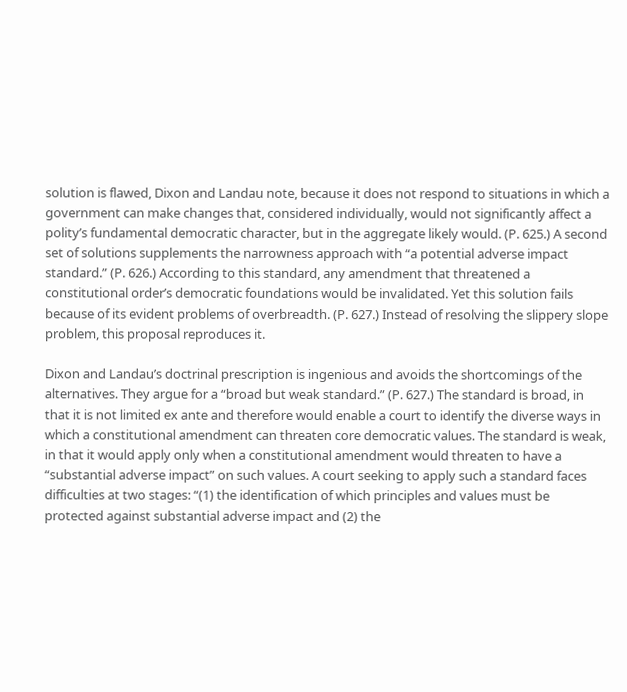solution is flawed, Dixon and Landau note, because it does not respond to situations in which a government can make changes that, considered individually, would not significantly affect a polity’s fundamental democratic character, but in the aggregate likely would. (P. 625.) A second set of solutions supplements the narrowness approach with “a potential adverse impact standard.” (P. 626.) According to this standard, any amendment that threatened a constitutional order’s democratic foundations would be invalidated. Yet this solution fails because of its evident problems of overbreadth. (P. 627.) Instead of resolving the slippery slope problem, this proposal reproduces it.

Dixon and Landau’s doctrinal prescription is ingenious and avoids the shortcomings of the alternatives. They argue for a “broad but weak standard.” (P. 627.) The standard is broad, in that it is not limited ex ante and therefore would enable a court to identify the diverse ways in which a constitutional amendment can threaten core democratic values. The standard is weak, in that it would apply only when a constitutional amendment would threaten to have a “substantial adverse impact” on such values. A court seeking to apply such a standard faces difficulties at two stages: “(1) the identification of which principles and values must be protected against substantial adverse impact and (2) the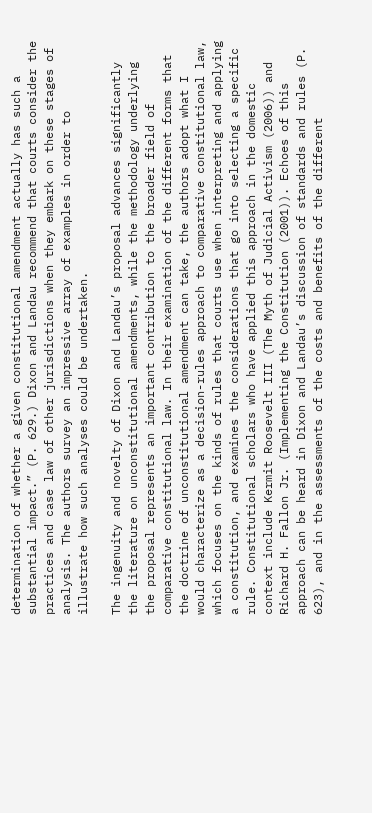determination of whether a given constitutional amendment actually has such a substantial impact.” (P. 629.) Dixon and Landau recommend that courts consider the practices and case law of other jurisdictions when they embark on these stages of analysis. The authors survey an impressive array of examples in order to illustrate how such analyses could be undertaken.

The ingenuity and novelty of Dixon and Landau’s proposal advances significantly the literature on unconstitutional amendments, while the methodology underlying the proposal represents an important contribution to the broader field of comparative constitutional law. In their examination of the different forms that the doctrine of unconstitutional amendment can take, the authors adopt what I would characterize as a decision-rules approach to comparative constitutional law, which focuses on the kinds of rules that courts use when interpreting and applying a constitution, and examines the considerations that go into selecting a specific rule. Constitutional scholars who have applied this approach in the domestic context include Kermit Roosevelt III (The Myth of Judicial Activism (2006)) and Richard H. Fallon Jr. (Implementing the Constitution (2001)). Echoes of this approach can be heard in Dixon and Landau’s discussion of standards and rules (P. 623), and in the assessments of the costs and benefits of the different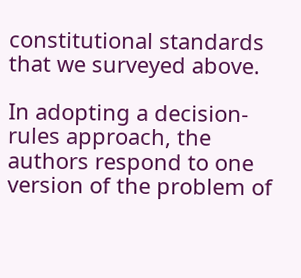constitutional standards that we surveyed above.

In adopting a decision-rules approach, the authors respond to one version of the problem of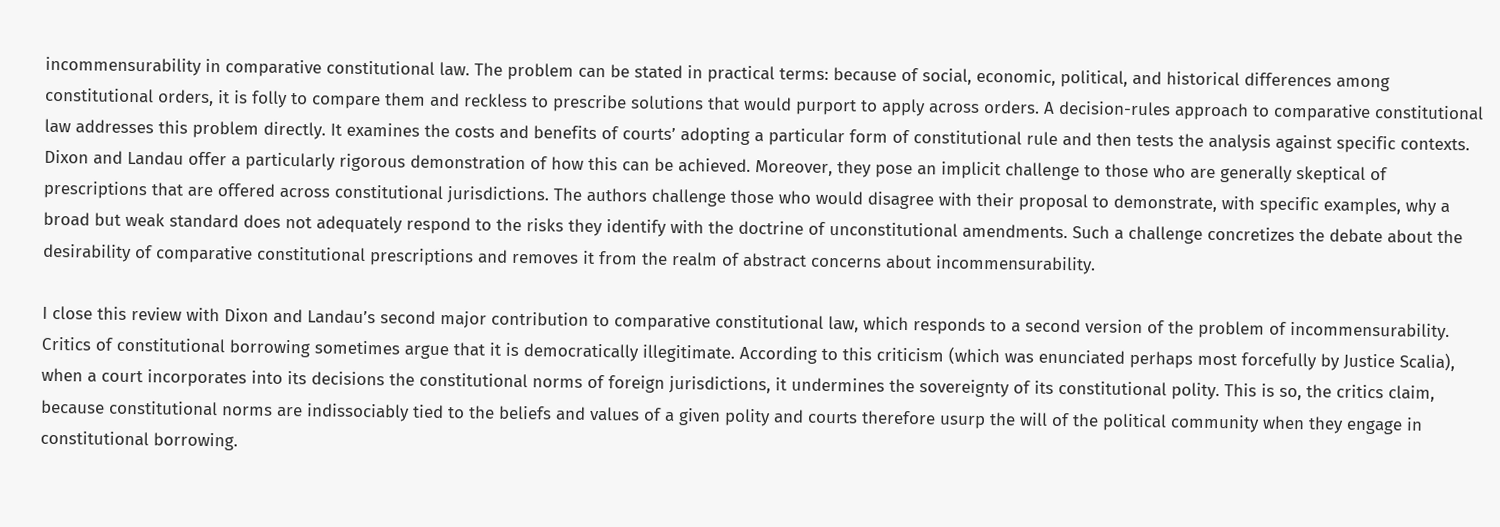incommensurability in comparative constitutional law. The problem can be stated in practical terms: because of social, economic, political, and historical differences among constitutional orders, it is folly to compare them and reckless to prescribe solutions that would purport to apply across orders. A decision-rules approach to comparative constitutional law addresses this problem directly. It examines the costs and benefits of courts’ adopting a particular form of constitutional rule and then tests the analysis against specific contexts. Dixon and Landau offer a particularly rigorous demonstration of how this can be achieved. Moreover, they pose an implicit challenge to those who are generally skeptical of prescriptions that are offered across constitutional jurisdictions. The authors challenge those who would disagree with their proposal to demonstrate, with specific examples, why a broad but weak standard does not adequately respond to the risks they identify with the doctrine of unconstitutional amendments. Such a challenge concretizes the debate about the desirability of comparative constitutional prescriptions and removes it from the realm of abstract concerns about incommensurability.

I close this review with Dixon and Landau’s second major contribution to comparative constitutional law, which responds to a second version of the problem of incommensurability. Critics of constitutional borrowing sometimes argue that it is democratically illegitimate. According to this criticism (which was enunciated perhaps most forcefully by Justice Scalia), when a court incorporates into its decisions the constitutional norms of foreign jurisdictions, it undermines the sovereignty of its constitutional polity. This is so, the critics claim, because constitutional norms are indissociably tied to the beliefs and values of a given polity and courts therefore usurp the will of the political community when they engage in constitutional borrowing.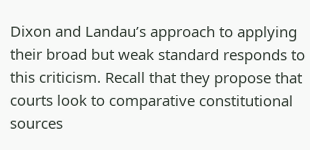Dixon and Landau’s approach to applying their broad but weak standard responds to this criticism. Recall that they propose that courts look to comparative constitutional sources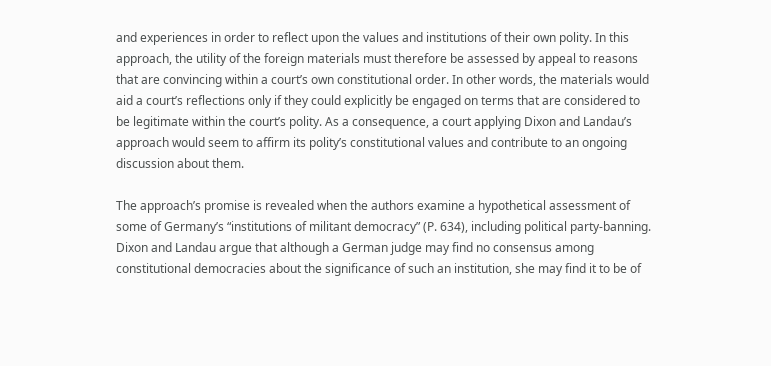and experiences in order to reflect upon the values and institutions of their own polity. In this approach, the utility of the foreign materials must therefore be assessed by appeal to reasons that are convincing within a court’s own constitutional order. In other words, the materials would aid a court’s reflections only if they could explicitly be engaged on terms that are considered to be legitimate within the court’s polity. As a consequence, a court applying Dixon and Landau’s approach would seem to affirm its polity’s constitutional values and contribute to an ongoing discussion about them.

The approach’s promise is revealed when the authors examine a hypothetical assessment of some of Germany’s “institutions of militant democracy” (P. 634), including political party-banning. Dixon and Landau argue that although a German judge may find no consensus among constitutional democracies about the significance of such an institution, she may find it to be of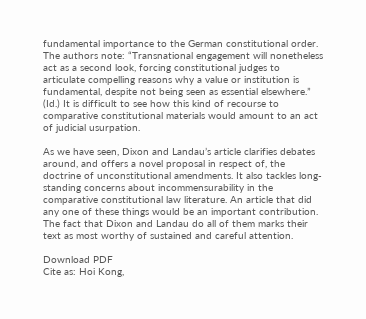fundamental importance to the German constitutional order. The authors note: “Transnational engagement will nonetheless act as a second look, forcing constitutional judges to articulate compelling reasons why a value or institution is fundamental, despite not being seen as essential elsewhere.” (Id.) It is difficult to see how this kind of recourse to comparative constitutional materials would amount to an act of judicial usurpation.

As we have seen, Dixon and Landau’s article clarifies debates around, and offers a novel proposal in respect of, the doctrine of unconstitutional amendments. It also tackles long-standing concerns about incommensurability in the comparative constitutional law literature. An article that did any one of these things would be an important contribution. The fact that Dixon and Landau do all of them marks their text as most worthy of sustained and careful attention.

Download PDF
Cite as: Hoi Kong,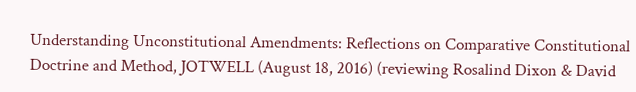Understanding Unconstitutional Amendments: Reflections on Comparative Constitutional Doctrine and Method, JOTWELL (August 18, 2016) (reviewing Rosalind Dixon & David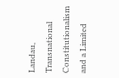Landau, Transnational Constitutionalism and a Limited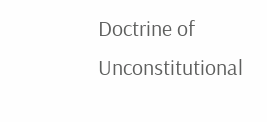Doctrine of Unconstitutional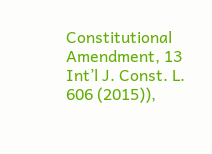Constitutional Amendment, 13 Int’l J. Const. L. 606 (2015)),